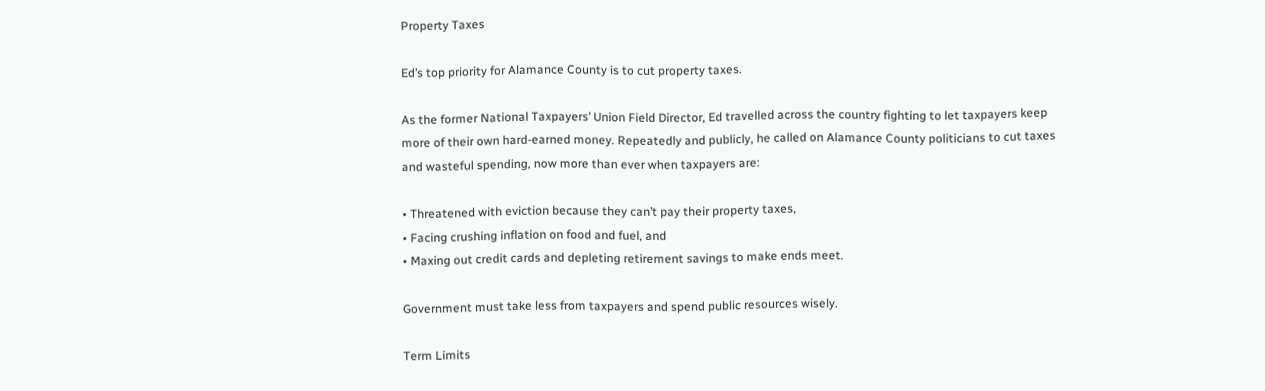Property Taxes

Ed’s top priority for Alamance County is to cut property taxes.

As the former National Taxpayers’ Union Field Director, Ed travelled across the country fighting to let taxpayers keep more of their own hard-earned money. Repeatedly and publicly, he called on Alamance County politicians to cut taxes and wasteful spending, now more than ever when taxpayers are:

• Threatened with eviction because they can’t pay their property taxes,
• Facing crushing inflation on food and fuel, and
• Maxing out credit cards and depleting retirement savings to make ends meet.

Government must take less from taxpayers and spend public resources wisely.

Term Limits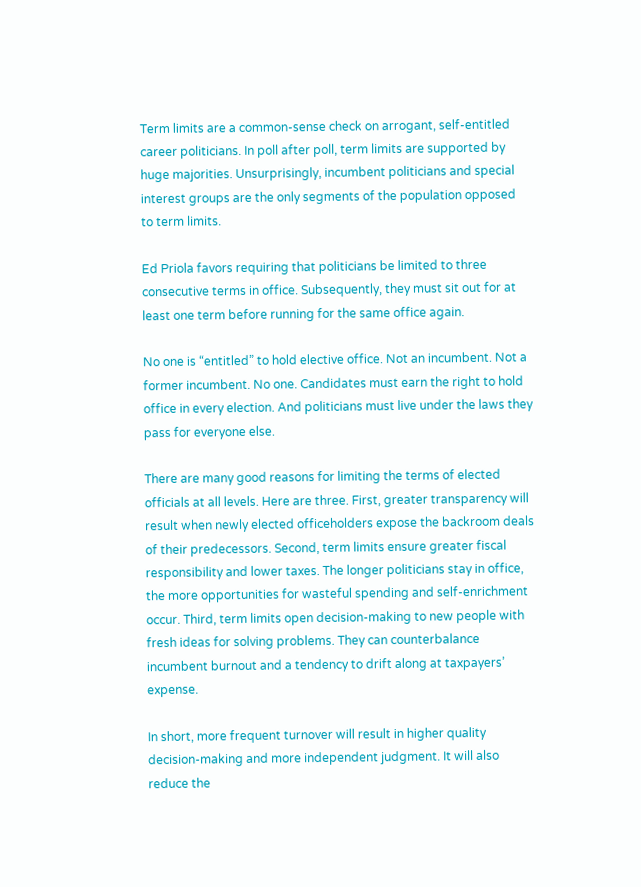Term limits are a common-sense check on arrogant, self-entitled career politicians. In poll after poll, term limits are supported by huge majorities. Unsurprisingly, incumbent politicians and special interest groups are the only segments of the population opposed to term limits.

Ed Priola favors requiring that politicians be limited to three consecutive terms in office. Subsequently, they must sit out for at least one term before running for the same office again.

No one is “entitled” to hold elective office. Not an incumbent. Not a former incumbent. No one. Candidates must earn the right to hold office in every election. And politicians must live under the laws they pass for everyone else.

There are many good reasons for limiting the terms of elected officials at all levels. Here are three. First, greater transparency will result when newly elected officeholders expose the backroom deals of their predecessors. Second, term limits ensure greater fiscal responsibility and lower taxes. The longer politicians stay in office, the more opportunities for wasteful spending and self-enrichment occur. Third, term limits open decision-making to new people with fresh ideas for solving problems. They can counterbalance incumbent burnout and a tendency to drift along at taxpayers’ expense.

In short, more frequent turnover will result in higher quality decision-making and more independent judgment. It will also reduce the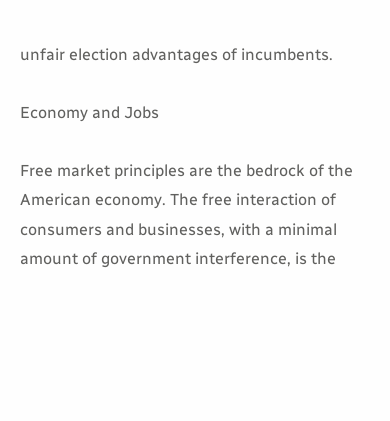unfair election advantages of incumbents.

Economy and Jobs

Free market principles are the bedrock of the American economy. The free interaction of consumers and businesses, with a minimal amount of government interference, is the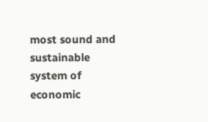most sound and sustainable system of economic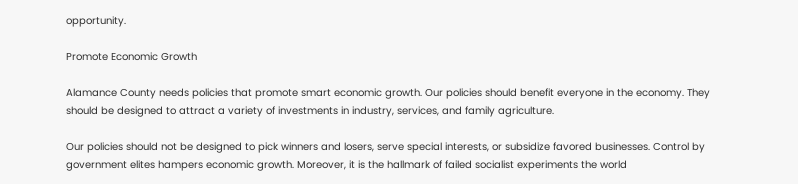opportunity.

Promote Economic Growth

Alamance County needs policies that promote smart economic growth. Our policies should benefit everyone in the economy. They should be designed to attract a variety of investments in industry, services, and family agriculture.

Our policies should not be designed to pick winners and losers, serve special interests, or subsidize favored businesses. Control by government elites hampers economic growth. Moreover, it is the hallmark of failed socialist experiments the world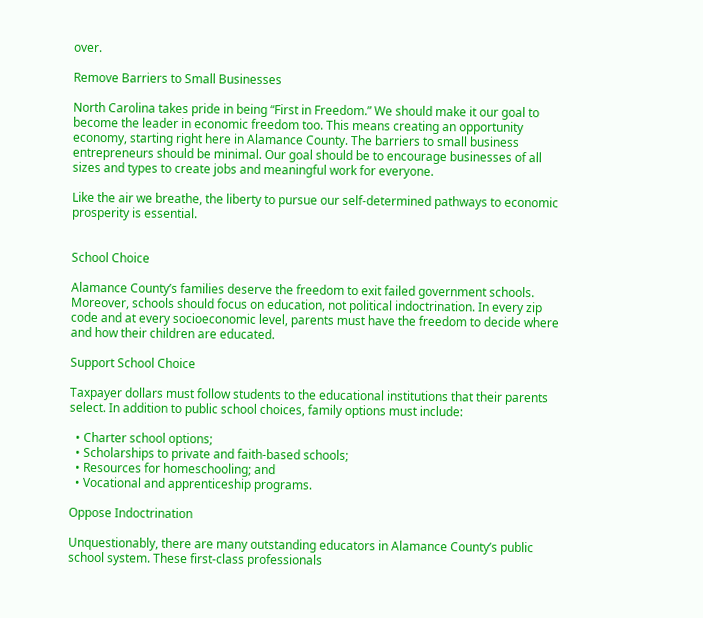over.

Remove Barriers to Small Businesses

North Carolina takes pride in being “First in Freedom.” We should make it our goal to become the leader in economic freedom too. This means creating an opportunity economy, starting right here in Alamance County. The barriers to small business entrepreneurs should be minimal. Our goal should be to encourage businesses of all sizes and types to create jobs and meaningful work for everyone.

Like the air we breathe, the liberty to pursue our self-determined pathways to economic prosperity is essential.


School Choice

Alamance County’s families deserve the freedom to exit failed government schools. Moreover, schools should focus on education, not political indoctrination. In every zip code and at every socioeconomic level, parents must have the freedom to decide where and how their children are educated.

Support School Choice

Taxpayer dollars must follow students to the educational institutions that their parents select. In addition to public school choices, family options must include:

  • Charter school options;
  • Scholarships to private and faith-based schools;
  • Resources for homeschooling; and
  • Vocational and apprenticeship programs.

Oppose Indoctrination

Unquestionably, there are many outstanding educators in Alamance County’s public school system. These first-class professionals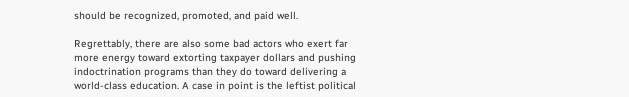should be recognized, promoted, and paid well.

Regrettably, there are also some bad actors who exert far more energy toward extorting taxpayer dollars and pushing indoctrination programs than they do toward delivering a world-class education. A case in point is the leftist political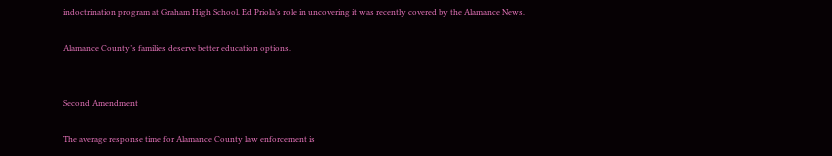indoctrination program at Graham High School. Ed Priola’s role in uncovering it was recently covered by the Alamance News.

Alamance County’s families deserve better education options.


Second Amendment

The average response time for Alamance County law enforcement is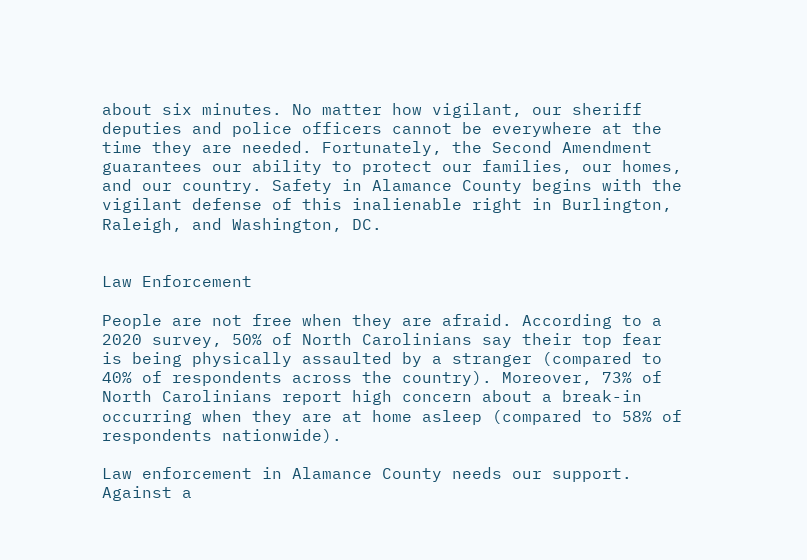about six minutes. No matter how vigilant, our sheriff deputies and police officers cannot be everywhere at the time they are needed. Fortunately, the Second Amendment guarantees our ability to protect our families, our homes, and our country. Safety in Alamance County begins with the vigilant defense of this inalienable right in Burlington, Raleigh, and Washington, DC.


Law Enforcement

People are not free when they are afraid. According to a 2020 survey, 50% of North Carolinians say their top fear is being physically assaulted by a stranger (compared to 40% of respondents across the country). Moreover, 73% of North Carolinians report high concern about a break-in occurring when they are at home asleep (compared to 58% of respondents nationwide).

Law enforcement in Alamance County needs our support. Against a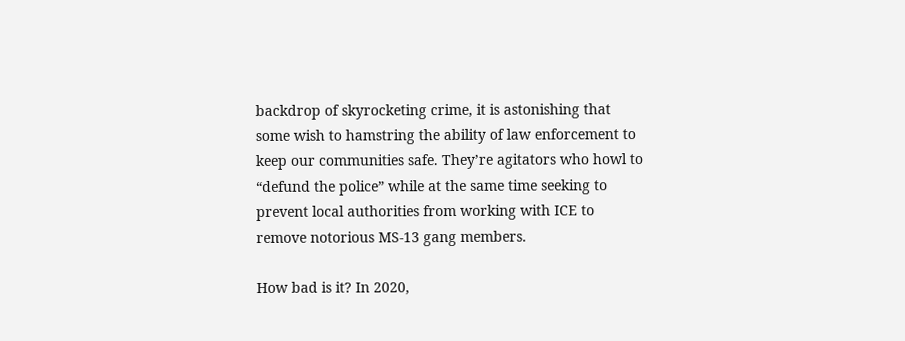backdrop of skyrocketing crime, it is astonishing that some wish to hamstring the ability of law enforcement to keep our communities safe. They’re agitators who howl to “defund the police” while at the same time seeking to prevent local authorities from working with ICE to remove notorious MS-13 gang members.

How bad is it? In 2020,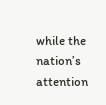while the nation’s attention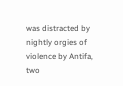was distracted by nightly orgies of violence by Antifa, two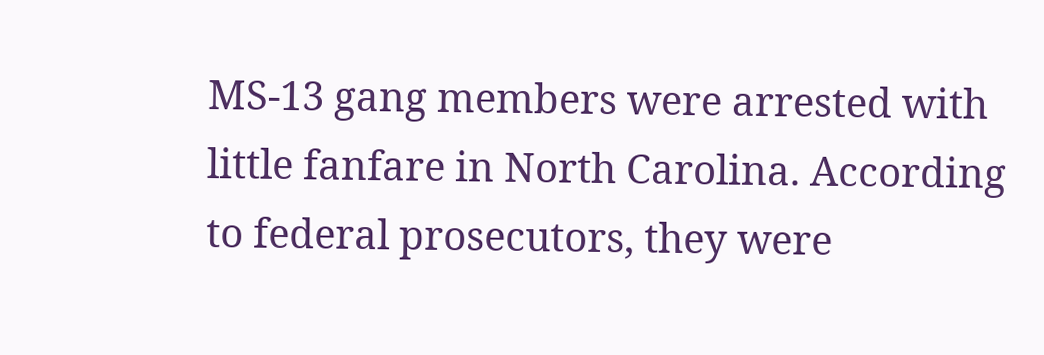MS-13 gang members were arrested with little fanfare in North Carolina. According to federal prosecutors, they were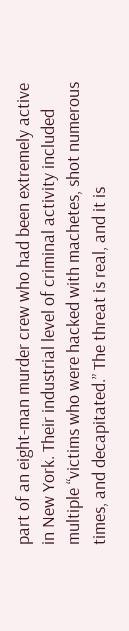part of an eight-man murder crew who had been extremely active in New York. Their industrial level of criminal activity included multiple “victims who were hacked with machetes, shot numerous times, and decapitated.” The threat is real, and it is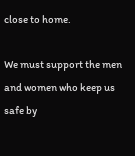close to home.

We must support the men and women who keep us safe by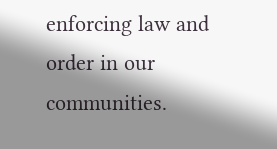enforcing law and order in our communities.